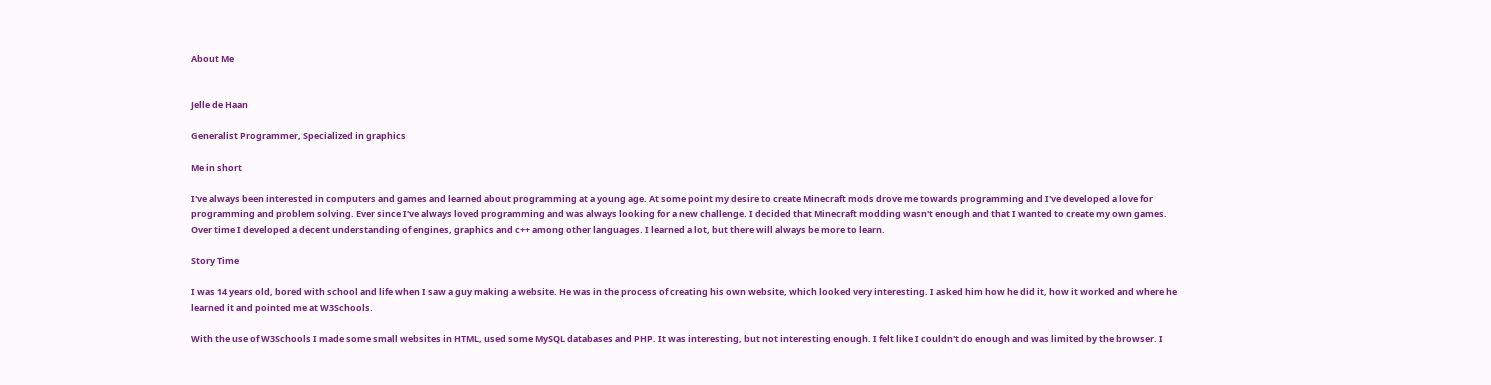About Me


Jelle de Haan

Generalist Programmer, Specialized in graphics

Me in short

I've always been interested in computers and games and learned about programming at a young age. At some point my desire to create Minecraft mods drove me towards programming and I've developed a love for programming and problem solving. Ever since I've always loved programming and was always looking for a new challenge. I decided that Minecraft modding wasn't enough and that I wanted to create my own games. Over time I developed a decent understanding of engines, graphics and c++ among other languages. I learned a lot, but there will always be more to learn.

Story Time

I was 14 years old, bored with school and life when I saw a guy making a website. He was in the process of creating his own website, which looked very interesting. I asked him how he did it, how it worked and where he learned it and pointed me at W3Schools.

With the use of W3Schools I made some small websites in HTML, used some MySQL databases and PHP. It was interesting, but not interesting enough. I felt like I couldn't do enough and was limited by the browser. I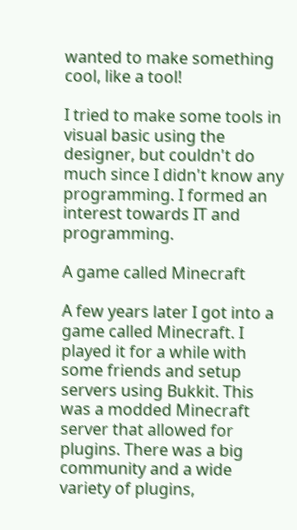wanted to make something cool, like a tool!

I tried to make some tools in visual basic using the designer, but couldn't do much since I didn't know any programming. I formed an interest towards IT and programming.

A game called Minecraft

A few years later I got into a game called Minecraft. I played it for a while with some friends and setup servers using Bukkit. This was a modded Minecraft server that allowed for plugins. There was a big community and a wide variety of plugins,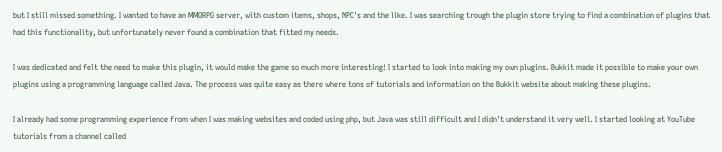but I still missed something. I wanted to have an MMORPG server, with custom items, shops, NPC's and the like. I was searching trough the plugin store trying to find a combination of plugins that had this functionality, but unfortunately never found a combination that fitted my needs.

I was dedicated and felt the need to make this plugin, it would make the game so much more interesting! I started to look into making my own plugins. Bukkit made it possible to make your own plugins using a programming language called Java. The process was quite easy as there where tons of tutorials and information on the Bukkit website about making these plugins.

I already had some programming experience from when I was making websites and coded using php, but Java was still difficult and I didn't understand it very well. I started looking at YouTube tutorials from a channel called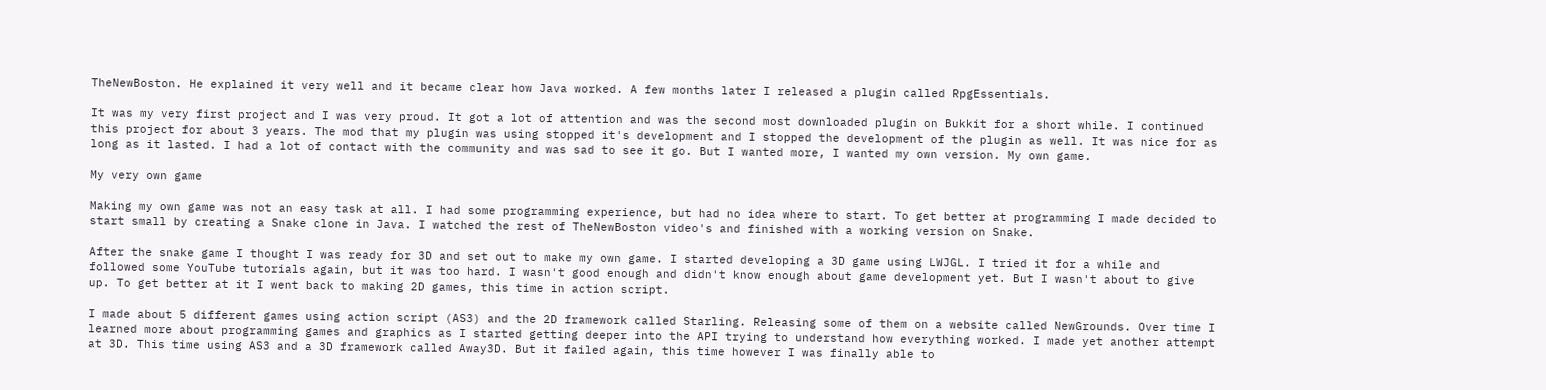TheNewBoston. He explained it very well and it became clear how Java worked. A few months later I released a plugin called RpgEssentials.

It was my very first project and I was very proud. It got a lot of attention and was the second most downloaded plugin on Bukkit for a short while. I continued this project for about 3 years. The mod that my plugin was using stopped it's development and I stopped the development of the plugin as well. It was nice for as long as it lasted. I had a lot of contact with the community and was sad to see it go. But I wanted more, I wanted my own version. My own game.

My very own game

Making my own game was not an easy task at all. I had some programming experience, but had no idea where to start. To get better at programming I made decided to start small by creating a Snake clone in Java. I watched the rest of TheNewBoston video's and finished with a working version on Snake.

After the snake game I thought I was ready for 3D and set out to make my own game. I started developing a 3D game using LWJGL. I tried it for a while and followed some YouTube tutorials again, but it was too hard. I wasn't good enough and didn't know enough about game development yet. But I wasn't about to give up. To get better at it I went back to making 2D games, this time in action script.

I made about 5 different games using action script (AS3) and the 2D framework called Starling. Releasing some of them on a website called NewGrounds. Over time I learned more about programming games and graphics as I started getting deeper into the API trying to understand how everything worked. I made yet another attempt at 3D. This time using AS3 and a 3D framework called Away3D. But it failed again, this time however I was finally able to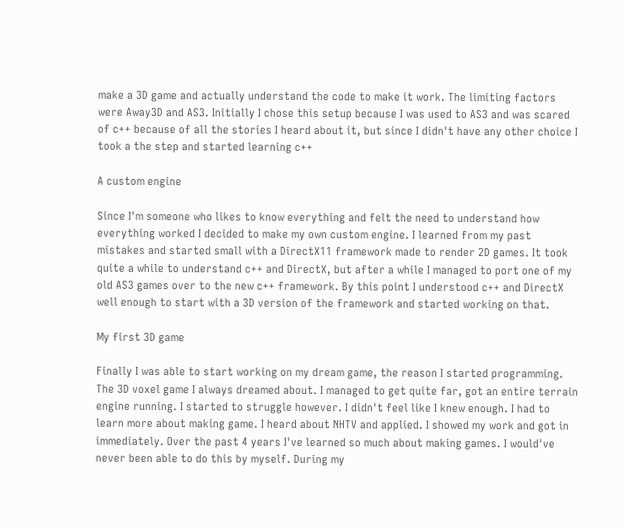make a 3D game and actually understand the code to make it work. The limiting factors were Away3D and AS3. Initially I chose this setup because I was used to AS3 and was scared of c++ because of all the stories I heard about it, but since I didn't have any other choice I took a the step and started learning c++

A custom engine

Since I'm someone who likes to know everything and felt the need to understand how everything worked I decided to make my own custom engine. I learned from my past mistakes and started small with a DirectX11 framework made to render 2D games. It took quite a while to understand c++ and DirectX, but after a while I managed to port one of my old AS3 games over to the new c++ framework. By this point I understood c++ and DirectX well enough to start with a 3D version of the framework and started working on that.

My first 3D game

Finally I was able to start working on my dream game, the reason I started programming. The 3D voxel game I always dreamed about. I managed to get quite far, got an entire terrain engine running. I started to struggle however. I didn't feel like I knew enough. I had to learn more about making game. I heard about NHTV and applied. I showed my work and got in immediately. Over the past 4 years I've learned so much about making games. I would've never been able to do this by myself. During my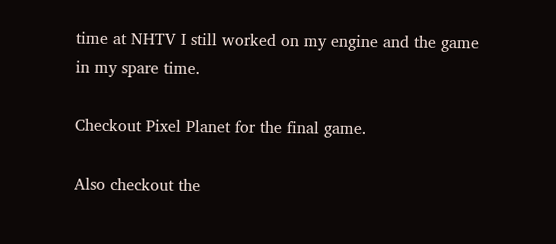time at NHTV I still worked on my engine and the game in my spare time.

Checkout Pixel Planet for the final game.

Also checkout the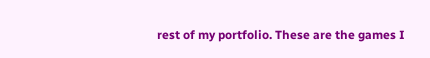rest of my portfolio. These are the games I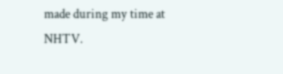made during my time at NHTV.